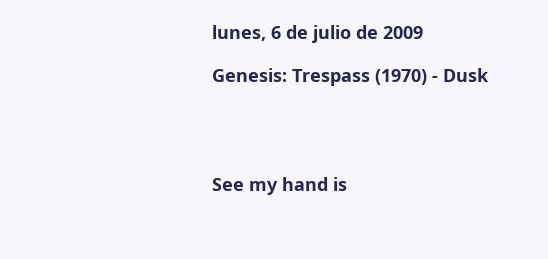lunes, 6 de julio de 2009

Genesis: Trespass (1970) - Dusk




See my hand is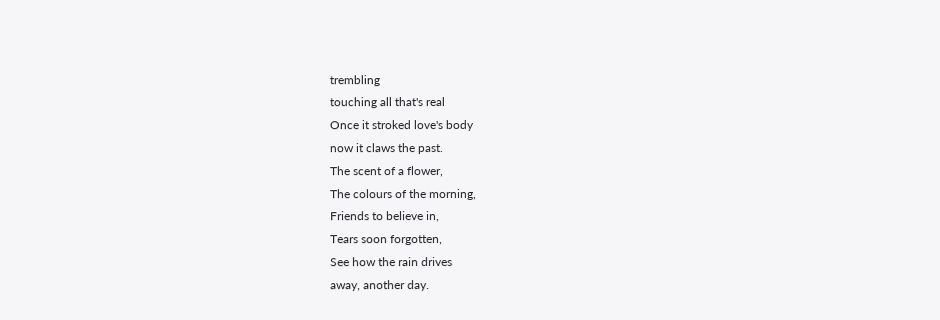trembling
touching all that's real
Once it stroked love's body
now it claws the past.
The scent of a flower,
The colours of the morning,
Friends to believe in,
Tears soon forgotten,
See how the rain drives
away, another day.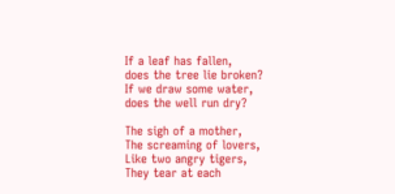If a leaf has fallen,
does the tree lie broken?
If we draw some water,
does the well run dry?

The sigh of a mother,
The screaming of lovers,
Like two angry tigers,
They tear at each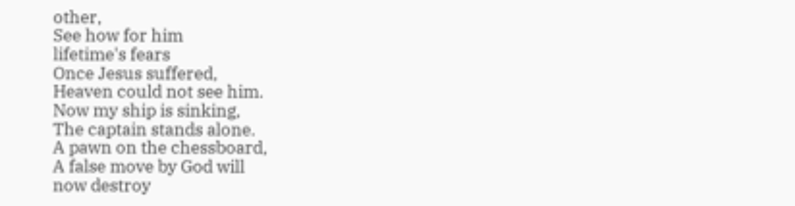other,
See how for him
lifetime's fears
Once Jesus suffered,
Heaven could not see him.
Now my ship is sinking,
The captain stands alone.
A pawn on the chessboard,
A false move by God will
now destroy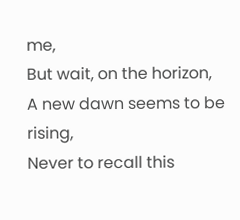me,
But wait, on the horizon,
A new dawn seems to be rising,
Never to recall this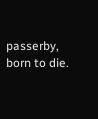passerby, born to die.